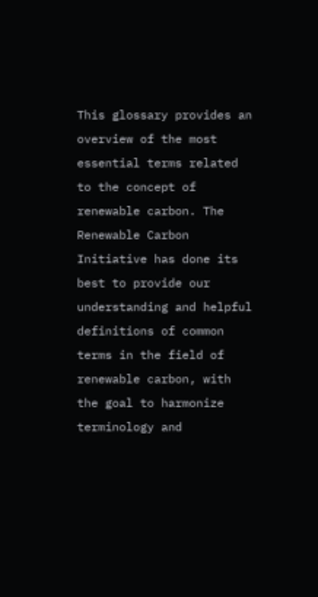This glossary provides an overview of the most essential terms related to the concept of renewable carbon. The Renewable Carbon Initiative has done its best to provide our understanding and helpful definitions of common terms in the field of renewable carbon, with the goal to harmonize terminology and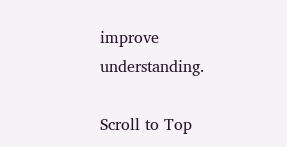improve understanding.

Scroll to Top